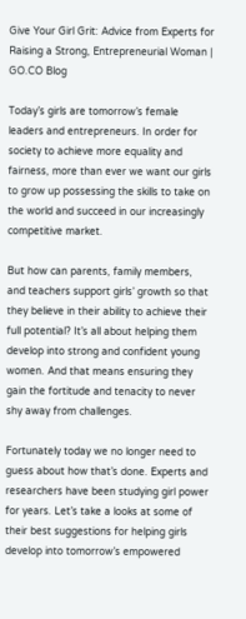Give Your Girl Grit: Advice from Experts for Raising a Strong, Entrepreneurial Woman | GO.CO Blog

Today’s girls are tomorrow’s female leaders and entrepreneurs. In order for society to achieve more equality and fairness, more than ever we want our girls to grow up possessing the skills to take on the world and succeed in our increasingly competitive market.

But how can parents, family members, and teachers support girls’ growth so that they believe in their ability to achieve their full potential? It’s all about helping them develop into strong and confident young women. And that means ensuring they gain the fortitude and tenacity to never shy away from challenges.

Fortunately today we no longer need to guess about how that’s done. Experts and researchers have been studying girl power for years. Let’s take a looks at some of their best suggestions for helping girls develop into tomorrow’s empowered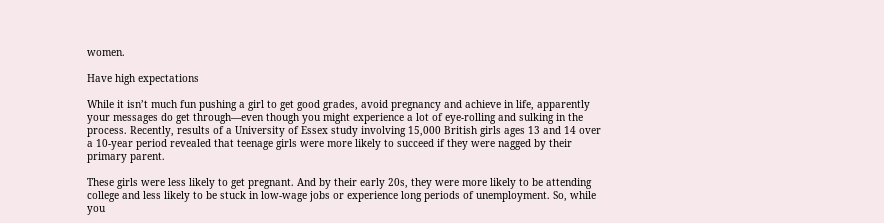women.

Have high expectations

While it isn’t much fun pushing a girl to get good grades, avoid pregnancy and achieve in life, apparently your messages do get through—even though you might experience a lot of eye-rolling and sulking in the process. Recently, results of a University of Essex study involving 15,000 British girls ages 13 and 14 over a 10-year period revealed that teenage girls were more likely to succeed if they were nagged by their primary parent.

These girls were less likely to get pregnant. And by their early 20s, they were more likely to be attending college and less likely to be stuck in low-wage jobs or experience long periods of unemployment. So, while you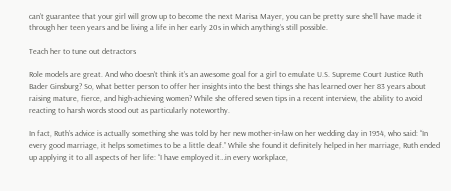can’t guarantee that your girl will grow up to become the next Marisa Mayer, you can be pretty sure she’ll have made it through her teen years and be living a life in her early 20s in which anything’s still possible.

Teach her to tune out detractors

Role models are great. And who doesn’t think it’s an awesome goal for a girl to emulate U.S. Supreme Court Justice Ruth Bader Ginsburg? So, what better person to offer her insights into the best things she has learned over her 83 years about raising mature, fierce, and high-achieving women? While she offered seven tips in a recent interview, the ability to avoid reacting to harsh words stood out as particularly noteworthy.

In fact, Ruth’s advice is actually something she was told by her new mother-in-law on her wedding day in 1954, who said: “In every good marriage, it helps sometimes to be a little deaf.” While she found it definitely helped in her marriage, Ruth ended up applying it to all aspects of her life: “I have employed it…in every workplace,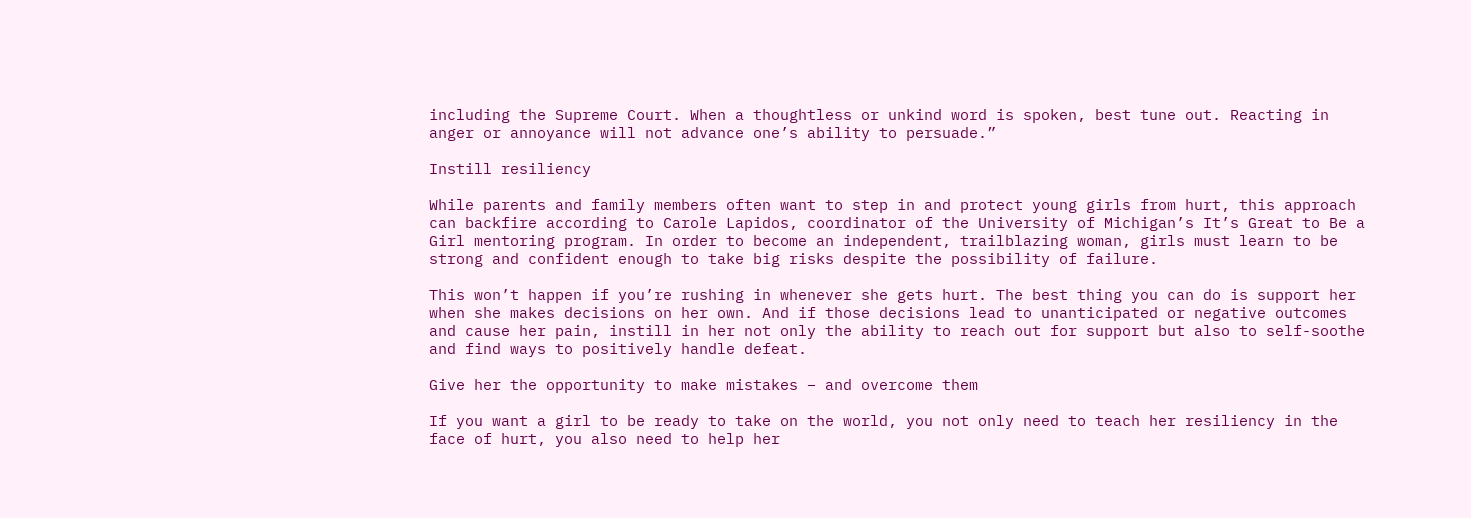including the Supreme Court. When a thoughtless or unkind word is spoken, best tune out. Reacting in anger or annoyance will not advance one’s ability to persuade.”

Instill resiliency

While parents and family members often want to step in and protect young girls from hurt, this approach can backfire according to Carole Lapidos, coordinator of the University of Michigan’s It’s Great to Be a Girl mentoring program. In order to become an independent, trailblazing woman, girls must learn to be strong and confident enough to take big risks despite the possibility of failure.

This won’t happen if you’re rushing in whenever she gets hurt. The best thing you can do is support her when she makes decisions on her own. And if those decisions lead to unanticipated or negative outcomes and cause her pain, instill in her not only the ability to reach out for support but also to self-soothe and find ways to positively handle defeat.

Give her the opportunity to make mistakes – and overcome them

If you want a girl to be ready to take on the world, you not only need to teach her resiliency in the face of hurt, you also need to help her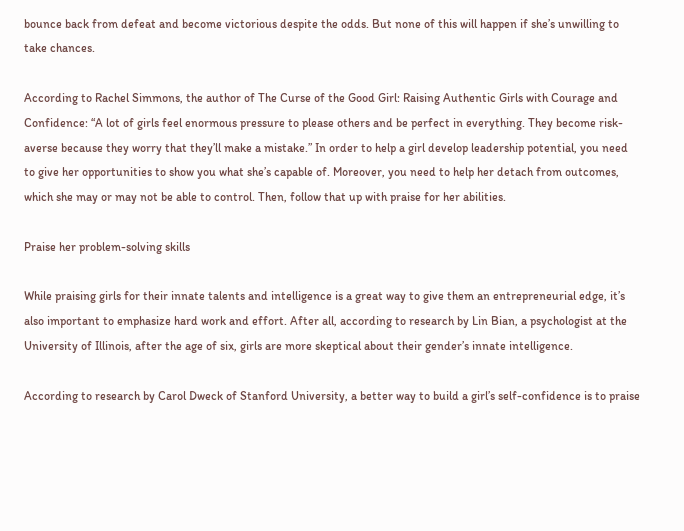bounce back from defeat and become victorious despite the odds. But none of this will happen if she’s unwilling to take chances.

According to Rachel Simmons, the author of The Curse of the Good Girl: Raising Authentic Girls with Courage and Confidence: “A lot of girls feel enormous pressure to please others and be perfect in everything. They become risk-averse because they worry that they’ll make a mistake.” In order to help a girl develop leadership potential, you need to give her opportunities to show you what she’s capable of. Moreover, you need to help her detach from outcomes, which she may or may not be able to control. Then, follow that up with praise for her abilities.

Praise her problem-solving skills

While praising girls for their innate talents and intelligence is a great way to give them an entrepreneurial edge, it’s also important to emphasize hard work and effort. After all, according to research by Lin Bian, a psychologist at the University of Illinois, after the age of six, girls are more skeptical about their gender’s innate intelligence.

According to research by Carol Dweck of Stanford University, a better way to build a girl’s self-confidence is to praise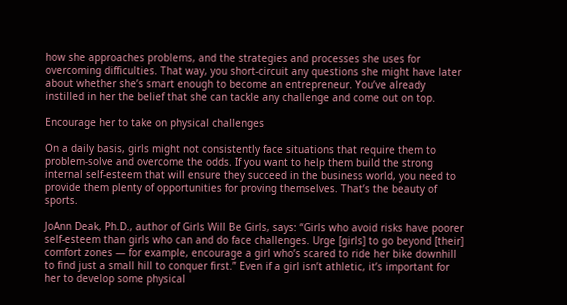how she approaches problems, and the strategies and processes she uses for overcoming difficulties. That way, you short-circuit any questions she might have later about whether she’s smart enough to become an entrepreneur. You’ve already instilled in her the belief that she can tackle any challenge and come out on top.

Encourage her to take on physical challenges

On a daily basis, girls might not consistently face situations that require them to problem-solve and overcome the odds. If you want to help them build the strong internal self-esteem that will ensure they succeed in the business world, you need to provide them plenty of opportunities for proving themselves. That’s the beauty of sports.

JoAnn Deak, Ph.D., author of Girls Will Be Girls, says: “Girls who avoid risks have poorer self-esteem than girls who can and do face challenges. Urge [girls] to go beyond [their] comfort zones — for example, encourage a girl who’s scared to ride her bike downhill to find just a small hill to conquer first.” Even if a girl isn’t athletic, it’s important for her to develop some physical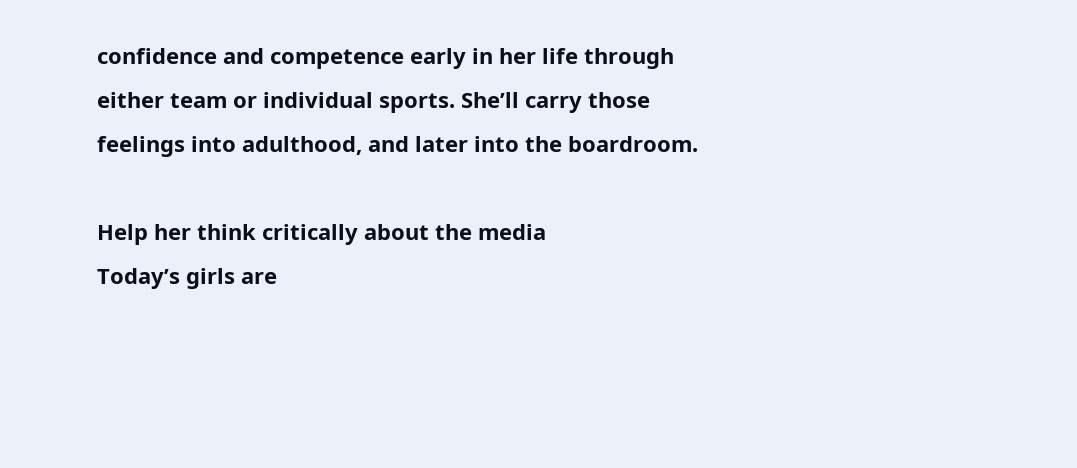confidence and competence early in her life through either team or individual sports. She’ll carry those feelings into adulthood, and later into the boardroom.

Help her think critically about the media
Today’s girls are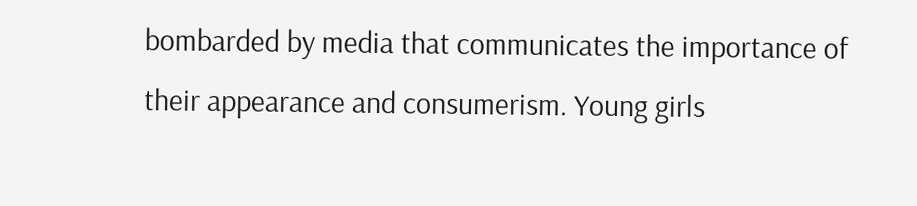bombarded by media that communicates the importance of their appearance and consumerism. Young girls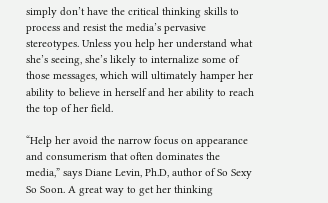simply don’t have the critical thinking skills to process and resist the media’s pervasive stereotypes. Unless you help her understand what she’s seeing, she’s likely to internalize some of those messages, which will ultimately hamper her ability to believe in herself and her ability to reach the top of her field.

“Help her avoid the narrow focus on appearance and consumerism that often dominates the media,” says Diane Levin, Ph.D, author of So Sexy So Soon. A great way to get her thinking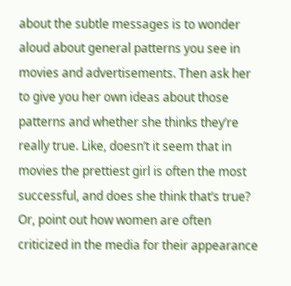about the subtle messages is to wonder aloud about general patterns you see in movies and advertisements. Then ask her to give you her own ideas about those patterns and whether she thinks they’re really true. Like, doesn’t it seem that in movies the prettiest girl is often the most successful, and does she think that’s true? Or, point out how women are often criticized in the media for their appearance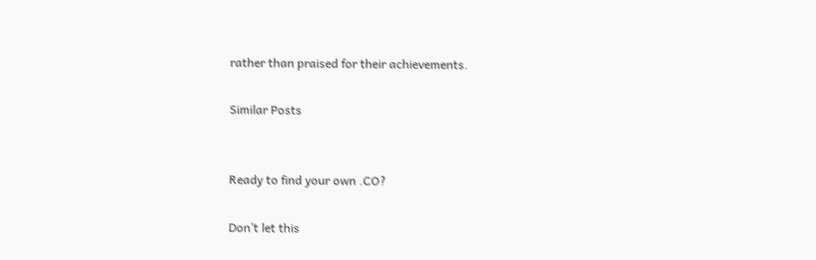rather than praised for their achievements.

Similar Posts


Ready to find your own .CO?

Don’t let this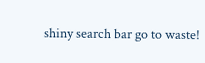shiny search bar go to waste!